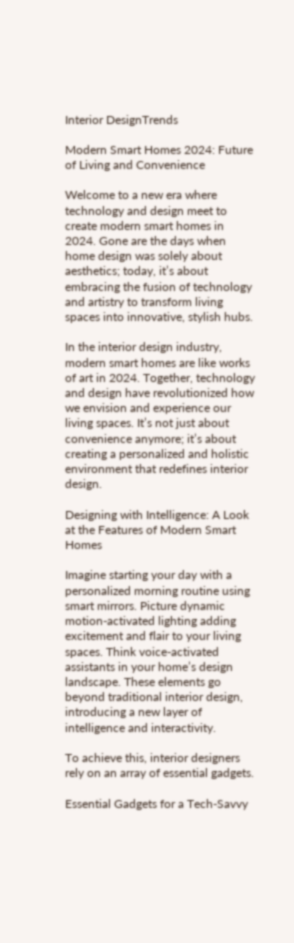Interior DesignTrends

Modern Smart Homes 2024: Future of Living and Convenience

Welcome to a new era where technology and design meet to create modern smart homes in 2024. Gone are the days when home design was solely about aesthetics; today, it’s about embracing the fusion of technology and artistry to transform living spaces into innovative, stylish hubs.

In the interior design industry, modern smart homes are like works of art in 2024. Together, technology and design have revolutionized how we envision and experience our living spaces. It’s not just about convenience anymore; it’s about creating a personalized and holistic environment that redefines interior design.

Designing with Intelligence: A Look at the Features of Modern Smart Homes

Imagine starting your day with a personalized morning routine using smart mirrors. Picture dynamic motion-activated lighting adding excitement and flair to your living spaces. Think voice-activated assistants in your home’s design landscape. These elements go beyond traditional interior design, introducing a new layer of intelligence and interactivity.

To achieve this, interior designers rely on an array of essential gadgets.

Essential Gadgets for a Tech-Savvy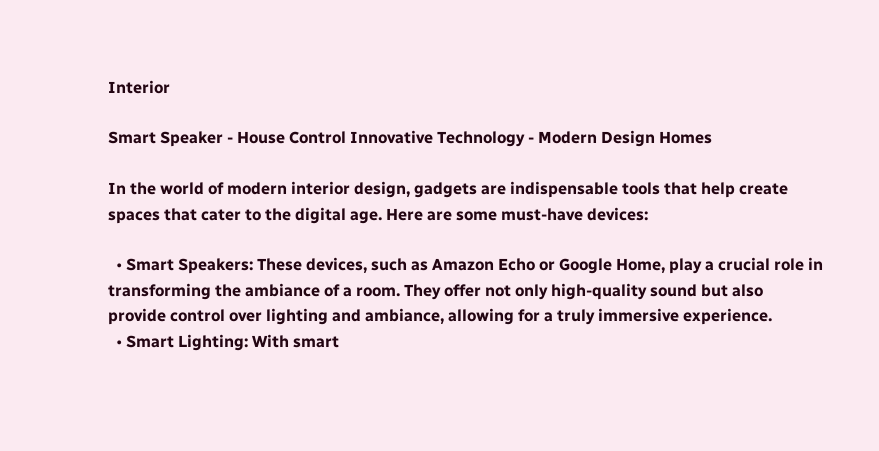Interior

Smart Speaker - House Control Innovative Technology - Modern Design Homes

In the world of modern interior design, gadgets are indispensable tools that help create spaces that cater to the digital age. Here are some must-have devices:

  • Smart Speakers: These devices, such as Amazon Echo or Google Home, play a crucial role in transforming the ambiance of a room. They offer not only high-quality sound but also provide control over lighting and ambiance, allowing for a truly immersive experience.
  • Smart Lighting: With smart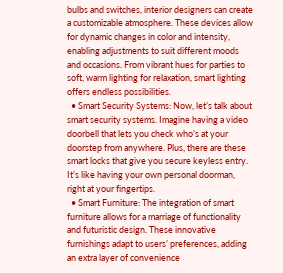bulbs and switches, interior designers can create a customizable atmosphere. These devices allow for dynamic changes in color and intensity, enabling adjustments to suit different moods and occasions. From vibrant hues for parties to soft, warm lighting for relaxation, smart lighting offers endless possibilities.
  • Smart Security Systems: Now, let’s talk about smart security systems. Imagine having a video doorbell that lets you check who’s at your doorstep from anywhere. Plus, there are these smart locks that give you secure keyless entry. It’s like having your own personal doorman, right at your fingertips.
  • Smart Furniture: The integration of smart furniture allows for a marriage of functionality and futuristic design. These innovative furnishings adapt to users’ preferences, adding an extra layer of convenience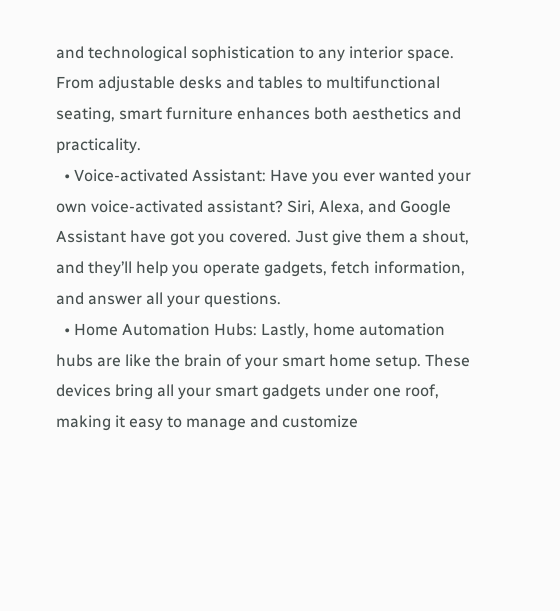and technological sophistication to any interior space. From adjustable desks and tables to multifunctional seating, smart furniture enhances both aesthetics and practicality.
  • Voice-activated Assistant: Have you ever wanted your own voice-activated assistant? Siri, Alexa, and Google Assistant have got you covered. Just give them a shout, and they’ll help you operate gadgets, fetch information, and answer all your questions.
  • Home Automation Hubs: Lastly, home automation hubs are like the brain of your smart home setup. These devices bring all your smart gadgets under one roof, making it easy to manage and customize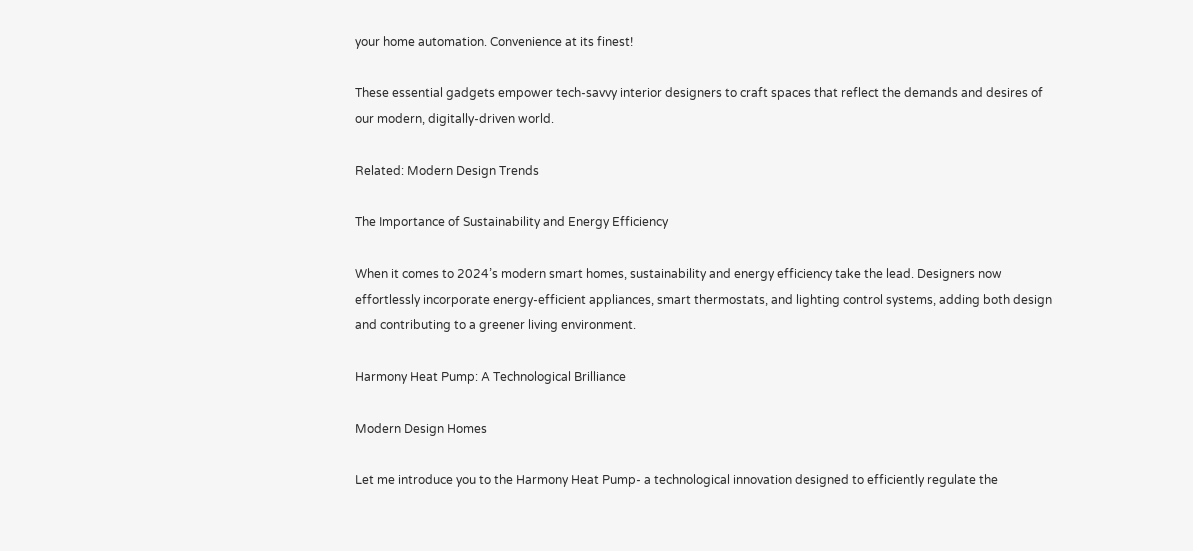your home automation. Convenience at its finest!

These essential gadgets empower tech-savvy interior designers to craft spaces that reflect the demands and desires of our modern, digitally-driven world.

Related: Modern Design Trends

The Importance of Sustainability and Energy Efficiency

When it comes to 2024’s modern smart homes, sustainability and energy efficiency take the lead. Designers now effortlessly incorporate energy-efficient appliances, smart thermostats, and lighting control systems, adding both design and contributing to a greener living environment.

Harmony Heat Pump: A Technological Brilliance

Modern Design Homes

Let me introduce you to the Harmony Heat Pump- a technological innovation designed to efficiently regulate the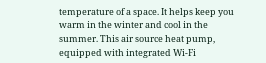temperature of a space. It helps keep you warm in the winter and cool in the summer. This air source heat pump, equipped with integrated Wi-Fi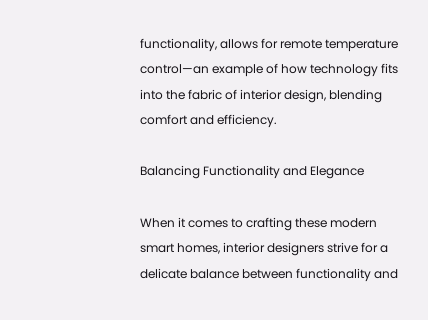functionality, allows for remote temperature control—an example of how technology fits into the fabric of interior design, blending comfort and efficiency.

Balancing Functionality and Elegance

When it comes to crafting these modern smart homes, interior designers strive for a delicate balance between functionality and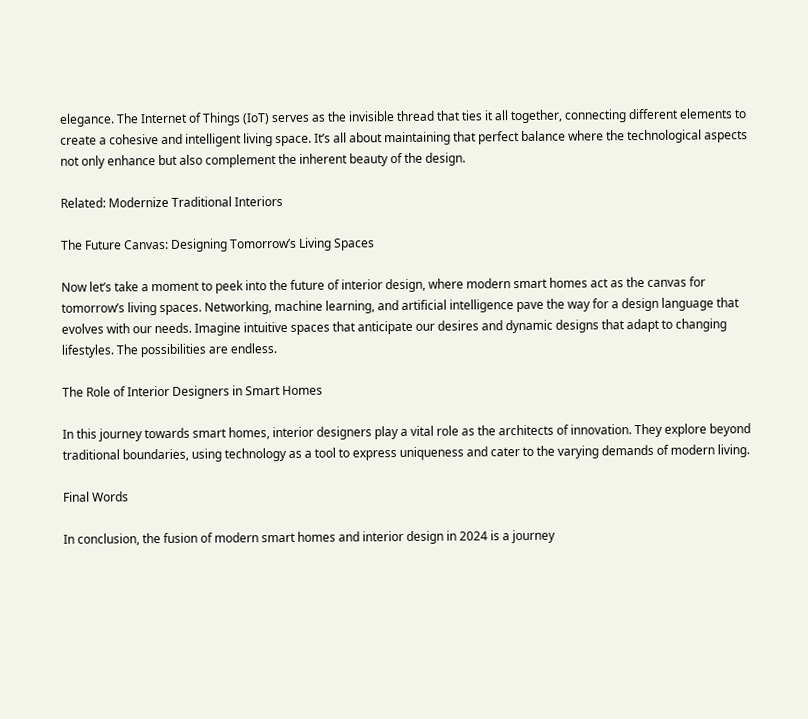elegance. The Internet of Things (IoT) serves as the invisible thread that ties it all together, connecting different elements to create a cohesive and intelligent living space. It’s all about maintaining that perfect balance where the technological aspects not only enhance but also complement the inherent beauty of the design.

Related: Modernize Traditional Interiors

The Future Canvas: Designing Tomorrow’s Living Spaces

Now let’s take a moment to peek into the future of interior design, where modern smart homes act as the canvas for tomorrow’s living spaces. Networking, machine learning, and artificial intelligence pave the way for a design language that evolves with our needs. Imagine intuitive spaces that anticipate our desires and dynamic designs that adapt to changing lifestyles. The possibilities are endless.

The Role of Interior Designers in Smart Homes

In this journey towards smart homes, interior designers play a vital role as the architects of innovation. They explore beyond traditional boundaries, using technology as a tool to express uniqueness and cater to the varying demands of modern living.

Final Words

In conclusion, the fusion of modern smart homes and interior design in 2024 is a journey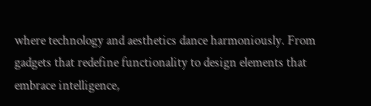where technology and aesthetics dance harmoniously. From gadgets that redefine functionality to design elements that embrace intelligence,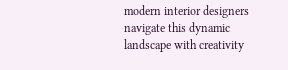modern interior designers navigate this dynamic landscape with creativity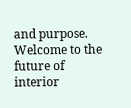and purpose. Welcome to the future of interior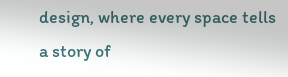design, where every space tells a story of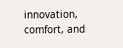innovation, comfort, and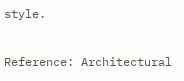style.

Reference: Architectural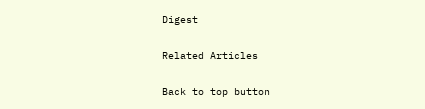Digest

Related Articles

Back to top button